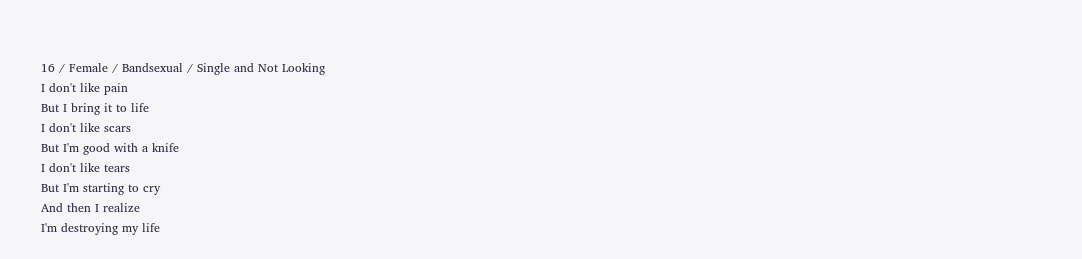16 / Female / Bandsexual / Single and Not Looking
I don't like pain
But I bring it to life
I don't like scars
But I'm good with a knife
I don't like tears
But I'm starting to cry
And then I realize
I'm destroying my life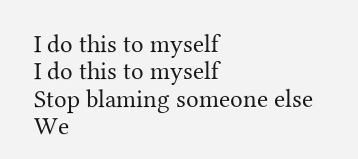I do this to myself
I do this to myself
Stop blaming someone else
We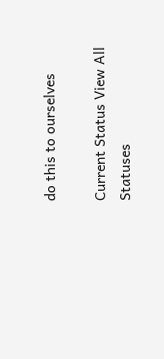do this to ourselves

Current Status View All Statuses